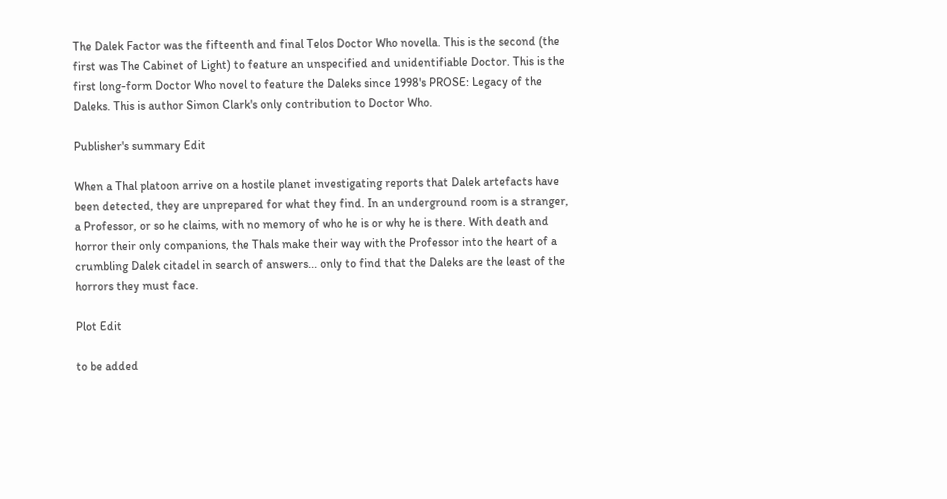The Dalek Factor was the fifteenth and final Telos Doctor Who novella. This is the second (the first was The Cabinet of Light) to feature an unspecified and unidentifiable Doctor. This is the first long-form Doctor Who novel to feature the Daleks since 1998's PROSE: Legacy of the Daleks. This is author Simon Clark's only contribution to Doctor Who.

Publisher's summary Edit

When a Thal platoon arrive on a hostile planet investigating reports that Dalek artefacts have been detected, they are unprepared for what they find. In an underground room is a stranger, a Professor, or so he claims, with no memory of who he is or why he is there. With death and horror their only companions, the Thals make their way with the Professor into the heart of a crumbling Dalek citadel in search of answers... only to find that the Daleks are the least of the horrors they must face.

Plot Edit

to be added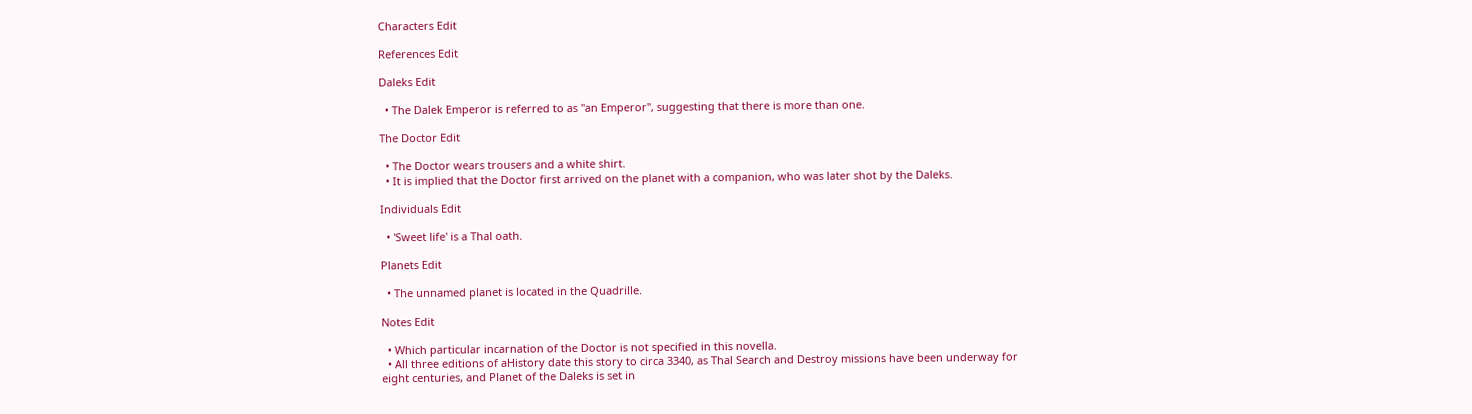Characters Edit

References Edit

Daleks Edit

  • The Dalek Emperor is referred to as "an Emperor", suggesting that there is more than one.

The Doctor Edit

  • The Doctor wears trousers and a white shirt.
  • It is implied that the Doctor first arrived on the planet with a companion, who was later shot by the Daleks.

Individuals Edit

  • 'Sweet life' is a Thal oath.

Planets Edit

  • The unnamed planet is located in the Quadrille.

Notes Edit

  • Which particular incarnation of the Doctor is not specified in this novella.
  • All three editions of aHistory date this story to circa 3340, as Thal Search and Destroy missions have been underway for eight centuries, and Planet of the Daleks is set in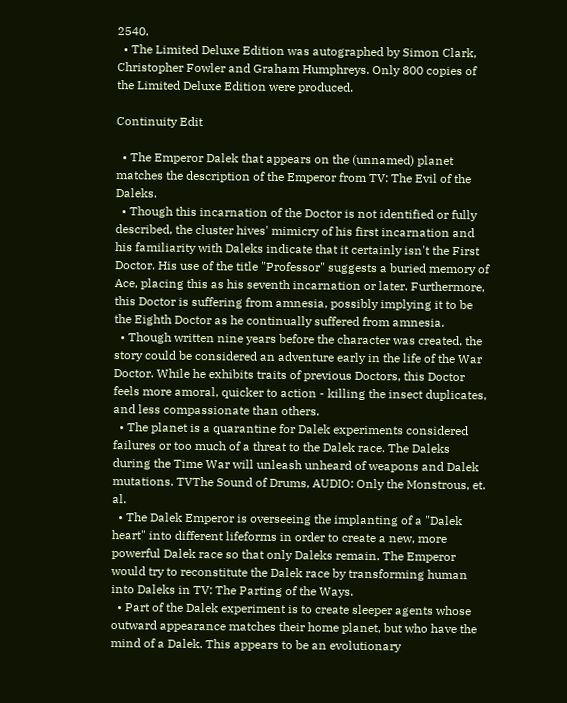2540.
  • The Limited Deluxe Edition was autographed by Simon Clark, Christopher Fowler and Graham Humphreys. Only 800 copies of the Limited Deluxe Edition were produced.

Continuity Edit

  • The Emperor Dalek that appears on the (unnamed) planet matches the description of the Emperor from TV: The Evil of the Daleks.
  • Though this incarnation of the Doctor is not identified or fully described, the cluster hives' mimicry of his first incarnation and his familiarity with Daleks indicate that it certainly isn't the First Doctor. His use of the title "Professor" suggests a buried memory of Ace, placing this as his seventh incarnation or later. Furthermore, this Doctor is suffering from amnesia, possibly implying it to be the Eighth Doctor as he continually suffered from amnesia.
  • Though written nine years before the character was created, the story could be considered an adventure early in the life of the War Doctor. While he exhibits traits of previous Doctors, this Doctor feels more amoral, quicker to action - killing the insect duplicates, and less compassionate than others.
  • The planet is a quarantine for Dalek experiments considered failures or too much of a threat to the Dalek race. The Daleks during the Time War will unleash unheard of weapons and Dalek mutations. TVThe Sound of Drums, AUDIO: Only the Monstrous, et. al.
  • The Dalek Emperor is overseeing the implanting of a "Dalek heart" into different lifeforms in order to create a new, more powerful Dalek race so that only Daleks remain. The Emperor would try to reconstitute the Dalek race by transforming human into Daleks in TV: The Parting of the Ways.
  • Part of the Dalek experiment is to create sleeper agents whose outward appearance matches their home planet, but who have the mind of a Dalek. This appears to be an evolutionary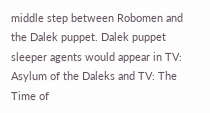middle step between Robomen and the Dalek puppet. Dalek puppet sleeper agents would appear in TV: Asylum of the Daleks and TV: The Time of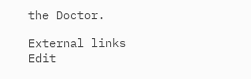the Doctor.

External links Edit